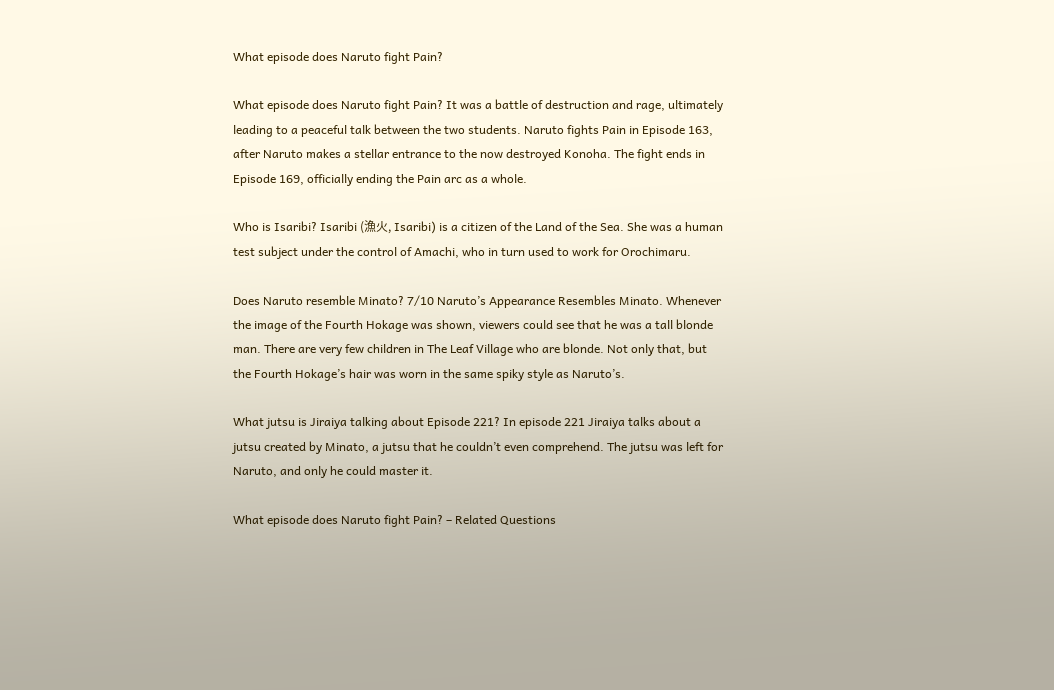What episode does Naruto fight Pain?

What episode does Naruto fight Pain? It was a battle of destruction and rage, ultimately leading to a peaceful talk between the two students. Naruto fights Pain in Episode 163, after Naruto makes a stellar entrance to the now destroyed Konoha. The fight ends in Episode 169, officially ending the Pain arc as a whole.

Who is Isaribi? Isaribi (漁火, Isaribi) is a citizen of the Land of the Sea. She was a human test subject under the control of Amachi, who in turn used to work for Orochimaru.

Does Naruto resemble Minato? 7/10 Naruto’s Appearance Resembles Minato. Whenever the image of the Fourth Hokage was shown, viewers could see that he was a tall blonde man. There are very few children in The Leaf Village who are blonde. Not only that, but the Fourth Hokage’s hair was worn in the same spiky style as Naruto’s.

What jutsu is Jiraiya talking about Episode 221? In episode 221 Jiraiya talks about a jutsu created by Minato, a jutsu that he couldn’t even comprehend. The jutsu was left for Naruto, and only he could master it.

What episode does Naruto fight Pain? – Related Questions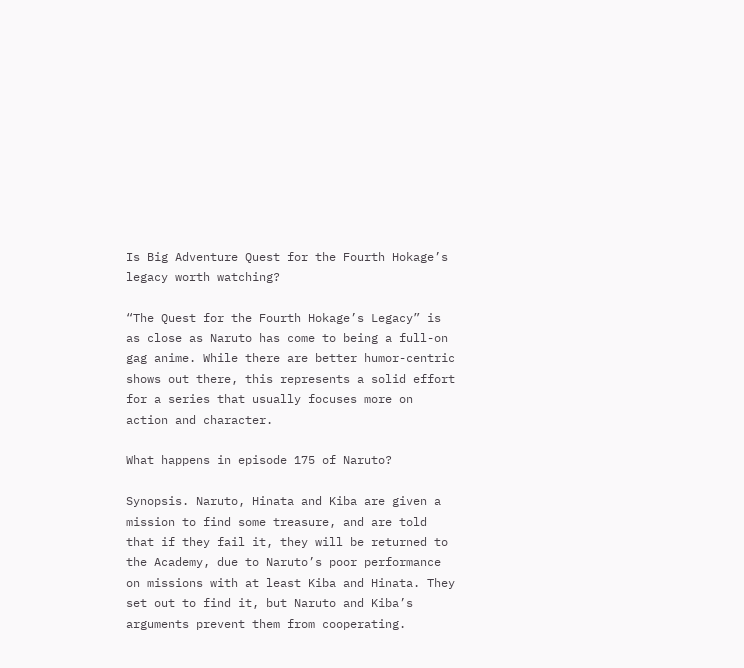Is Big Adventure Quest for the Fourth Hokage’s legacy worth watching?

“The Quest for the Fourth Hokage’s Legacy” is as close as Naruto has come to being a full-on gag anime. While there are better humor-centric shows out there, this represents a solid effort for a series that usually focuses more on action and character.

What happens in episode 175 of Naruto?

Synopsis. Naruto, Hinata and Kiba are given a mission to find some treasure, and are told that if they fail it, they will be returned to the Academy, due to Naruto’s poor performance on missions with at least Kiba and Hinata. They set out to find it, but Naruto and Kiba’s arguments prevent them from cooperating.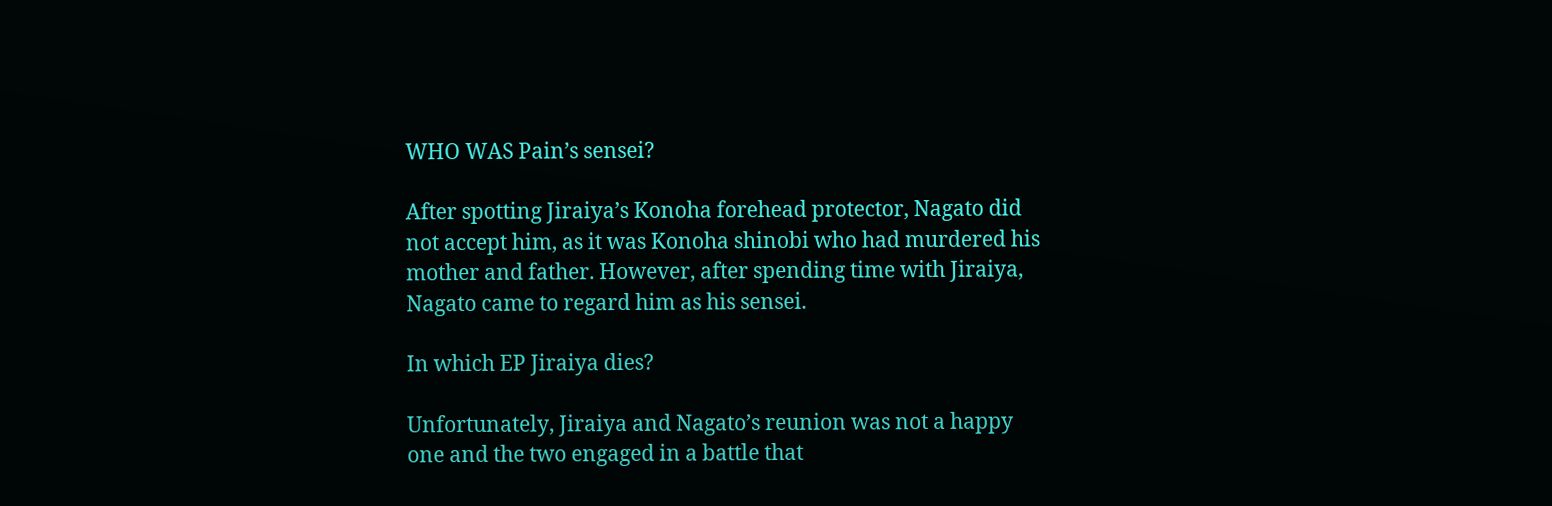WHO WAS Pain’s sensei?

After spotting Jiraiya’s Konoha forehead protector, Nagato did not accept him, as it was Konoha shinobi who had murdered his mother and father. However, after spending time with Jiraiya, Nagato came to regard him as his sensei.

In which EP Jiraiya dies?

Unfortunately, Jiraiya and Nagato’s reunion was not a happy one and the two engaged in a battle that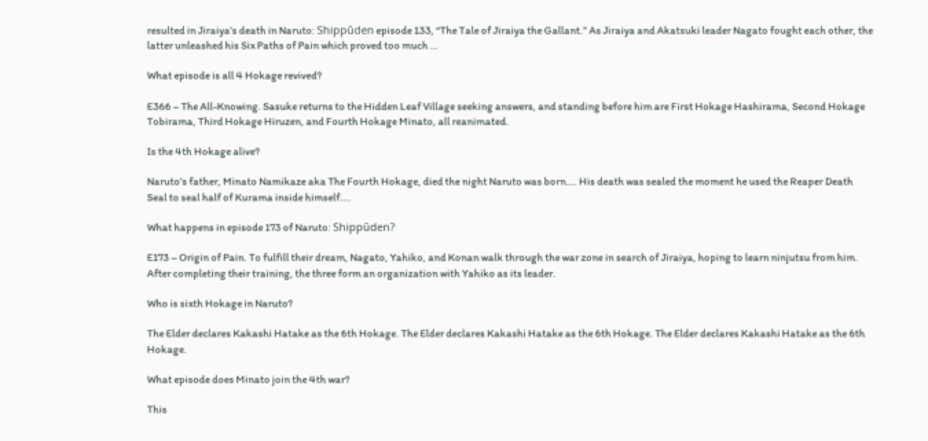resulted in Jiraiya’s death in Naruto: Shippūden episode 133, “The Tale of Jiraiya the Gallant.” As Jiraiya and Akatsuki leader Nagato fought each other, the latter unleashed his Six Paths of Pain which proved too much …

What episode is all 4 Hokage revived?

E366 – The All-Knowing. Sasuke returns to the Hidden Leaf Village seeking answers, and standing before him are First Hokage Hashirama, Second Hokage Tobirama, Third Hokage Hiruzen, and Fourth Hokage Minato, all reanimated.

Is the 4th Hokage alive?

Naruto’s father, Minato Namikaze aka The Fourth Hokage, died the night Naruto was born…. His death was sealed the moment he used the Reaper Death Seal to seal half of Kurama inside himself….

What happens in episode 173 of Naruto: Shippūden?

E173 – Origin of Pain. To fulfill their dream, Nagato, Yahiko, and Konan walk through the war zone in search of Jiraiya, hoping to learn ninjutsu from him. After completing their training, the three form an organization with Yahiko as its leader.

Who is sixth Hokage in Naruto?

The Elder declares Kakashi Hatake as the 6th Hokage. The Elder declares Kakashi Hatake as the 6th Hokage. The Elder declares Kakashi Hatake as the 6th Hokage.

What episode does Minato join the 4th war?

This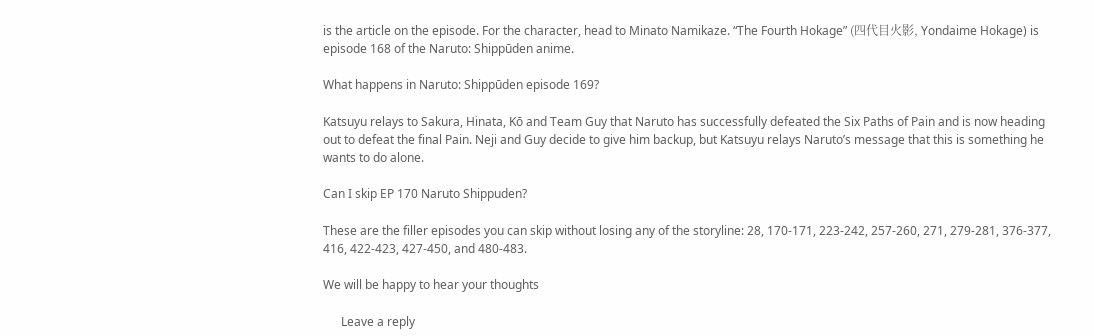is the article on the episode. For the character, head to Minato Namikaze. “The Fourth Hokage” (四代目火影, Yondaime Hokage) is episode 168 of the Naruto: Shippūden anime.

What happens in Naruto: Shippūden episode 169?

Katsuyu relays to Sakura, Hinata, Kō and Team Guy that Naruto has successfully defeated the Six Paths of Pain and is now heading out to defeat the final Pain. Neji and Guy decide to give him backup, but Katsuyu relays Naruto’s message that this is something he wants to do alone.

Can I skip EP 170 Naruto Shippuden?

These are the filler episodes you can skip without losing any of the storyline: 28, 170-171, 223-242, 257-260, 271, 279-281, 376-377, 416, 422-423, 427-450, and 480-483.

We will be happy to hear your thoughts

      Leave a reply